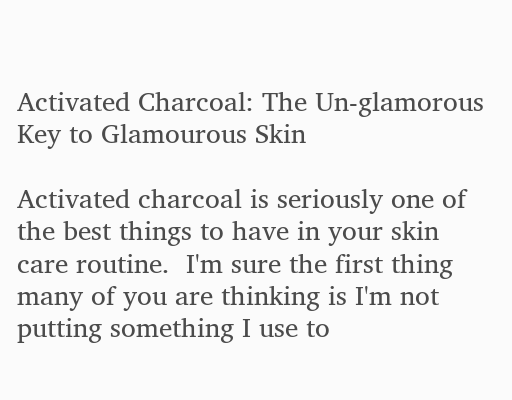Activated Charcoal: The Un-glamorous Key to Glamourous Skin

Activated charcoal is seriously one of the best things to have in your skin care routine.  I'm sure the first thing many of you are thinking is I'm not putting something I use to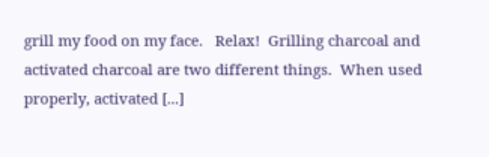grill my food on my face.   Relax!  Grilling charcoal and activated charcoal are two different things.  When used properly, activated [...]